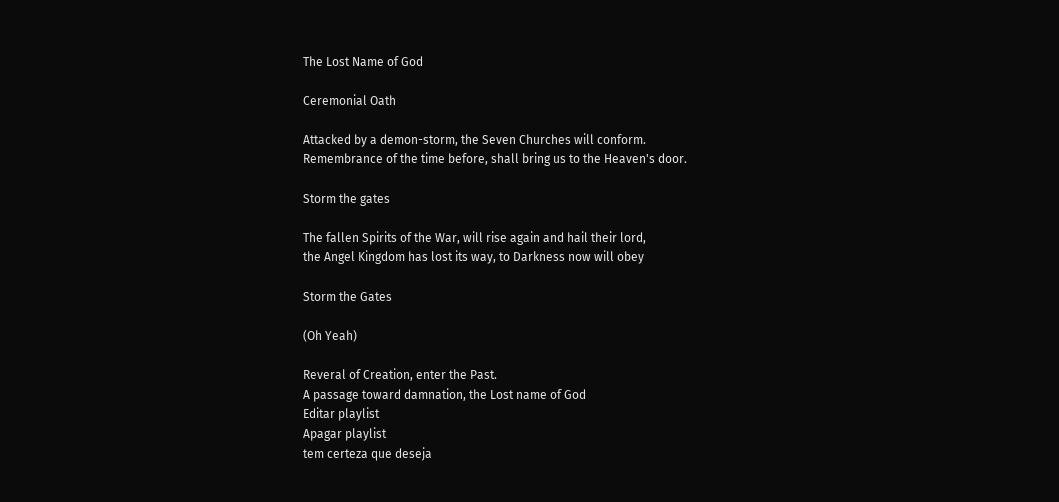The Lost Name of God

Ceremonial Oath

Attacked by a demon-storm, the Seven Churches will conform.
Remembrance of the time before, shall bring us to the Heaven's door.

Storm the gates

The fallen Spirits of the War, will rise again and hail their lord,
the Angel Kingdom has lost its way, to Darkness now will obey

Storm the Gates

(Oh Yeah)

Reveral of Creation, enter the Past.
A passage toward damnation, the Lost name of God
Editar playlist
Apagar playlist
tem certeza que deseja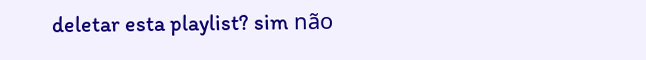deletar esta playlist? sim não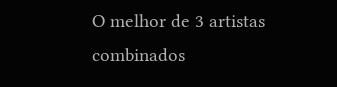O melhor de 3 artistas combinados